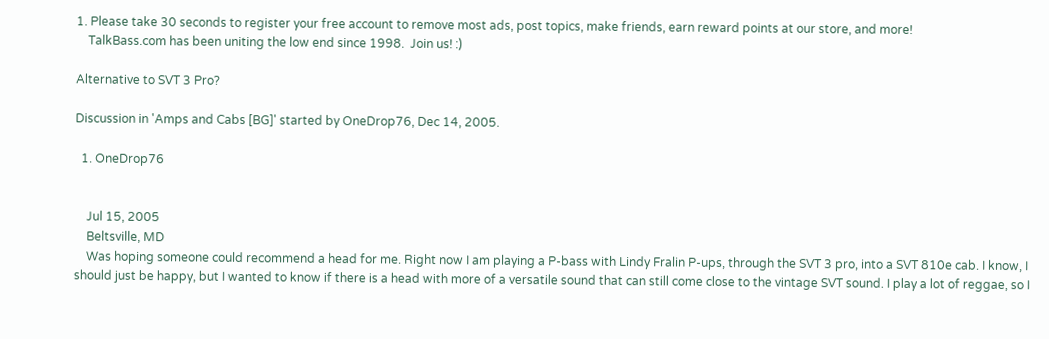1. Please take 30 seconds to register your free account to remove most ads, post topics, make friends, earn reward points at our store, and more!
    TalkBass.com has been uniting the low end since 1998.  Join us! :)

Alternative to SVT 3 Pro?

Discussion in 'Amps and Cabs [BG]' started by OneDrop76, Dec 14, 2005.

  1. OneDrop76


    Jul 15, 2005
    Beltsville, MD
    Was hoping someone could recommend a head for me. Right now I am playing a P-bass with Lindy Fralin P-ups, through the SVT 3 pro, into a SVT 810e cab. I know, I should just be happy, but I wanted to know if there is a head with more of a versatile sound that can still come close to the vintage SVT sound. I play a lot of reggae, so I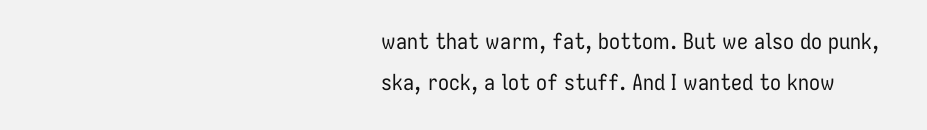want that warm, fat, bottom. But we also do punk, ska, rock, a lot of stuff. And I wanted to know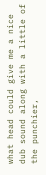what head could give me a nice dub sound along with a little of the punchier,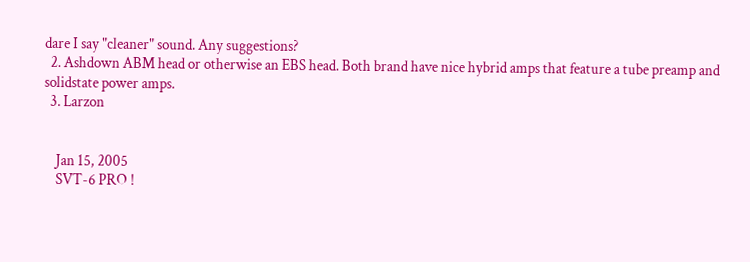dare I say "cleaner" sound. Any suggestions?
  2. Ashdown ABM head or otherwise an EBS head. Both brand have nice hybrid amps that feature a tube preamp and solidstate power amps.
  3. Larzon


    Jan 15, 2005
    SVT-6 PRO !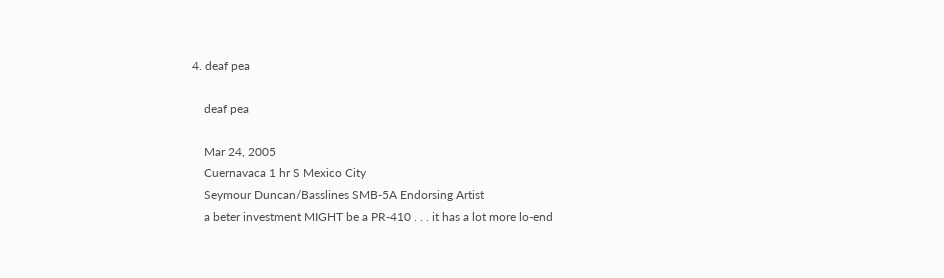4. deaf pea

    deaf pea

    Mar 24, 2005
    Cuernavaca 1 hr S Mexico City
    Seymour Duncan/Basslines SMB-5A Endorsing Artist
    a beter investment MIGHT be a PR-410 . . . it has a lot more lo-end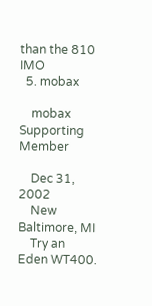than the 810 IMO
  5. mobax

    mobax Supporting Member

    Dec 31, 2002
    New Baltimore, MI
    Try an Eden WT400.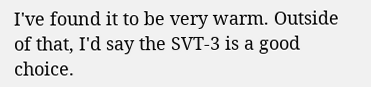I've found it to be very warm. Outside of that, I'd say the SVT-3 is a good choice.